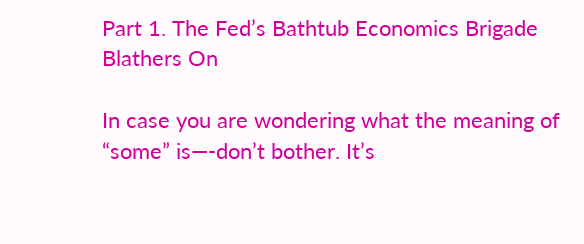Part 1. The Fed’s Bathtub Economics Brigade Blathers On

In case you are wondering what the meaning of “some” is—-don’t bother. It’s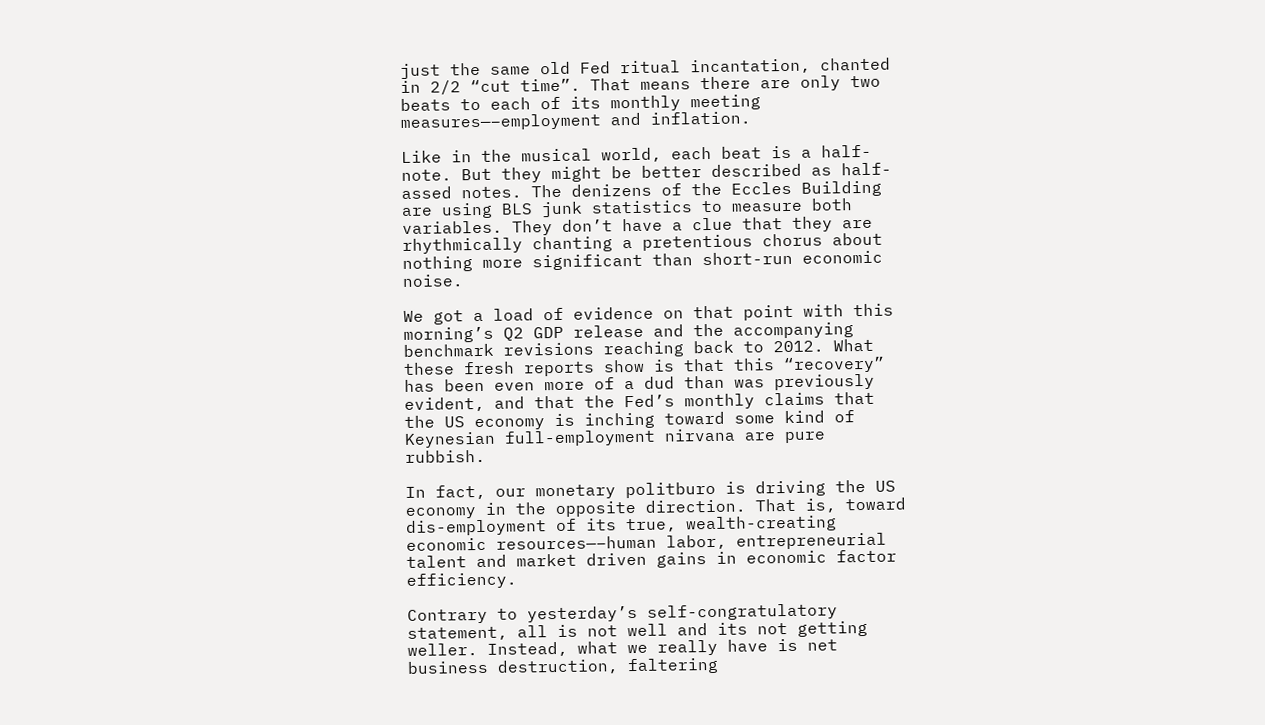just the same old Fed ritual incantation, chanted in 2/2 “cut time”. That means there are only two beats to each of its monthly meeting measures—–employment and inflation.

Like in the musical world, each beat is a half-note. But they might be better described as half-assed notes. The denizens of the Eccles Building are using BLS junk statistics to measure both variables. They don’t have a clue that they are rhythmically chanting a pretentious chorus about nothing more significant than short-run economic noise.

We got a load of evidence on that point with this morning’s Q2 GDP release and the accompanying benchmark revisions reaching back to 2012. What these fresh reports show is that this “recovery” has been even more of a dud than was previously evident, and that the Fed’s monthly claims that the US economy is inching toward some kind of Keynesian full-employment nirvana are pure rubbish.

In fact, our monetary politburo is driving the US economy in the opposite direction. That is, toward dis-employment of its true, wealth-creating economic resources—–human labor, entrepreneurial talent and market driven gains in economic factor efficiency.

Contrary to yesterday’s self-congratulatory statement, all is not well and its not getting weller. Instead, what we really have is net business destruction, faltering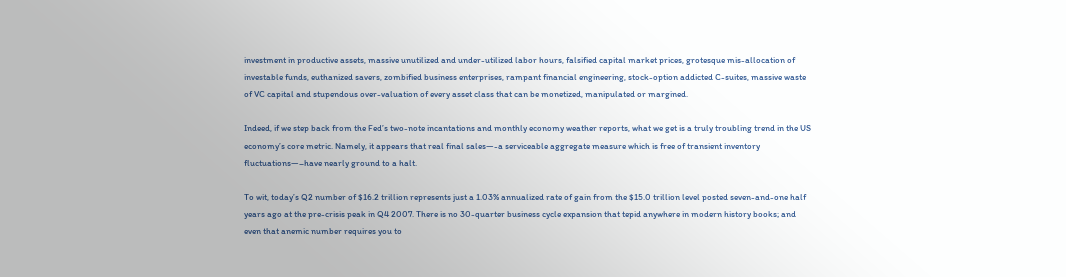investment in productive assets, massive unutilized and under-utilized labor hours, falsified capital market prices, grotesque mis-allocation of investable funds, euthanized savers, zombified business enterprises, rampant financial engineering, stock-option addicted C-suites, massive waste of VC capital and stupendous over-valuation of every asset class that can be monetized, manipulated or margined.

Indeed, if we step back from the Fed’s two-note incantations and monthly economy weather reports, what we get is a truly troubling trend in the US economy’s core metric. Namely, it appears that real final sales—-a serviceable aggregate measure which is free of transient inventory fluctuations—–have nearly ground to a halt.

To wit, today’s Q2 number of $16.2 trillion represents just a 1.03% annualized rate of gain from the $15.0 trillion level posted seven-and-one half years ago at the pre-crisis peak in Q4 2007. There is no 30-quarter business cycle expansion that tepid anywhere in modern history books; and even that anemic number requires you to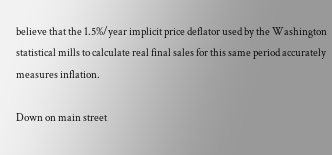believe that the 1.5%/year implicit price deflator used by the Washington statistical mills to calculate real final sales for this same period accurately measures inflation.

Down on main street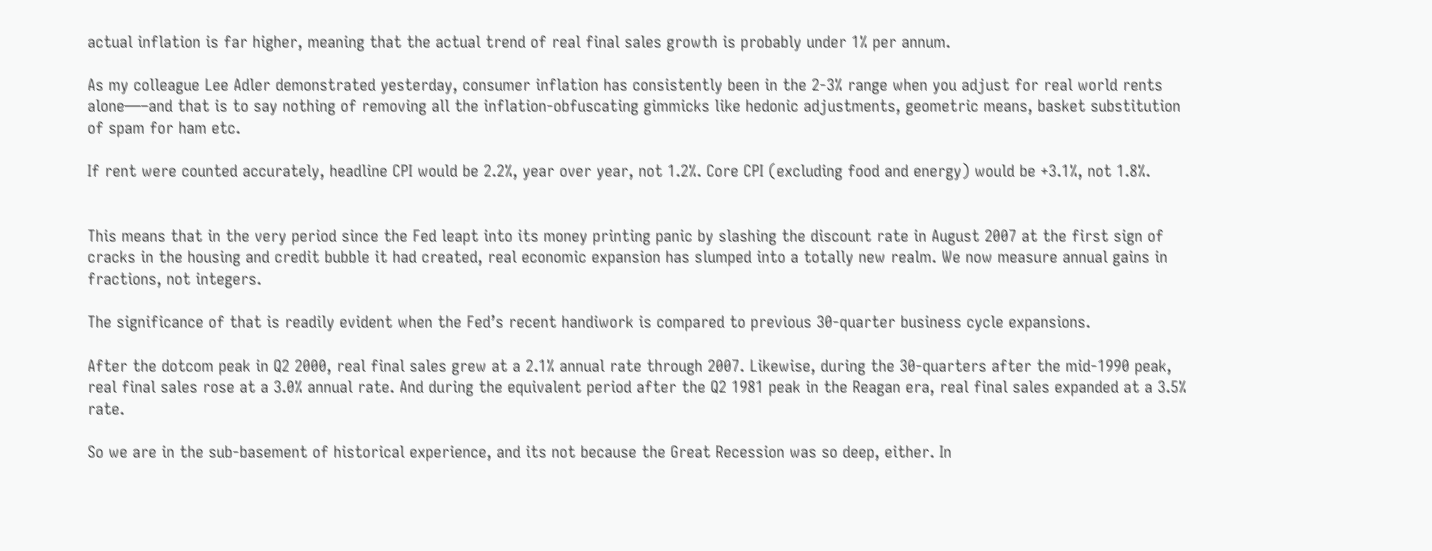actual inflation is far higher, meaning that the actual trend of real final sales growth is probably under 1% per annum.

As my colleague Lee Adler demonstrated yesterday, consumer inflation has consistently been in the 2-3% range when you adjust for real world rents alone—–and that is to say nothing of removing all the inflation-obfuscating gimmicks like hedonic adjustments, geometric means, basket substitution of spam for ham etc.

If rent were counted accurately, headline CPI would be 2.2%, year over year, not 1.2%. Core CPI (excluding food and energy) would be +3.1%, not 1.8%.


This means that in the very period since the Fed leapt into its money printing panic by slashing the discount rate in August 2007 at the first sign of cracks in the housing and credit bubble it had created, real economic expansion has slumped into a totally new realm. We now measure annual gains in fractions, not integers.

The significance of that is readily evident when the Fed’s recent handiwork is compared to previous 30-quarter business cycle expansions.

After the dotcom peak in Q2 2000, real final sales grew at a 2.1% annual rate through 2007. Likewise, during the 30-quarters after the mid-1990 peak, real final sales rose at a 3.0% annual rate. And during the equivalent period after the Q2 1981 peak in the Reagan era, real final sales expanded at a 3.5% rate.

So we are in the sub-basement of historical experience, and its not because the Great Recession was so deep, either. In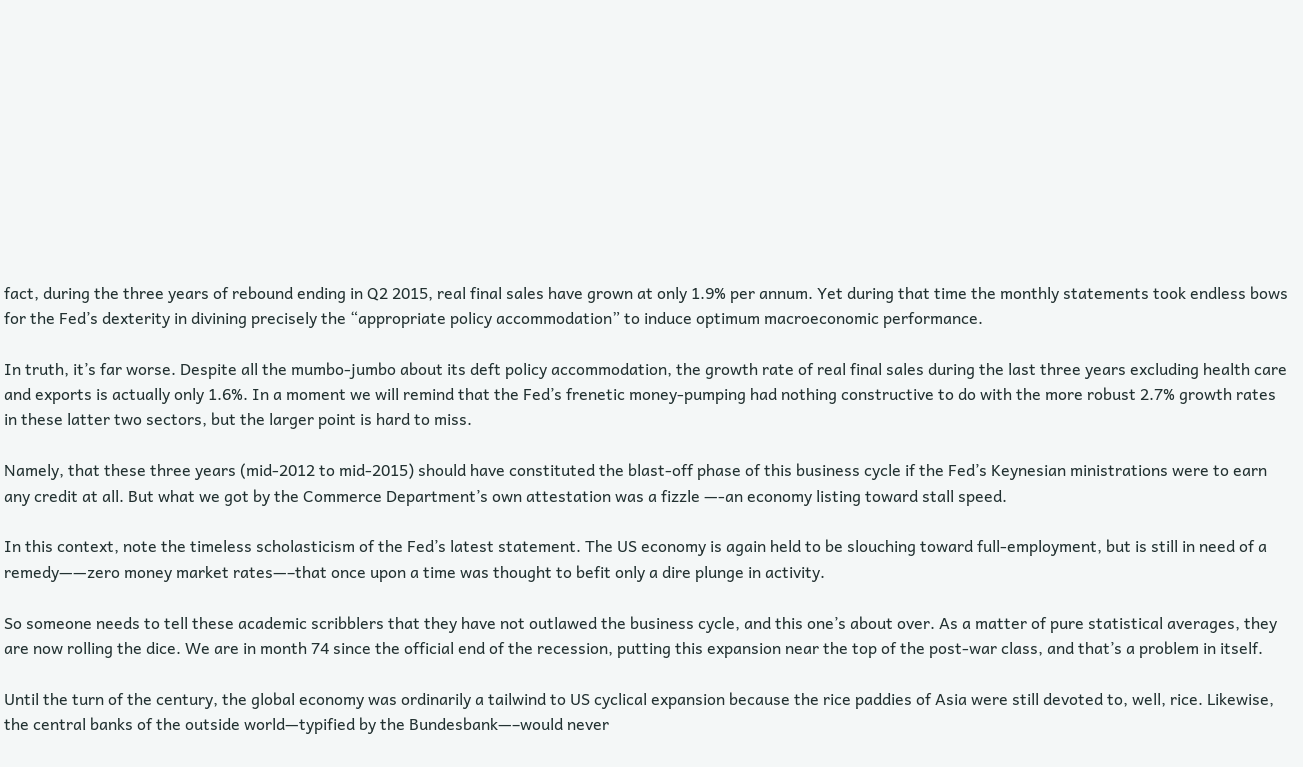fact, during the three years of rebound ending in Q2 2015, real final sales have grown at only 1.9% per annum. Yet during that time the monthly statements took endless bows for the Fed’s dexterity in divining precisely the “appropriate policy accommodation” to induce optimum macroeconomic performance.

In truth, it’s far worse. Despite all the mumbo-jumbo about its deft policy accommodation, the growth rate of real final sales during the last three years excluding health care and exports is actually only 1.6%. In a moment we will remind that the Fed’s frenetic money-pumping had nothing constructive to do with the more robust 2.7% growth rates in these latter two sectors, but the larger point is hard to miss.

Namely, that these three years (mid-2012 to mid-2015) should have constituted the blast-off phase of this business cycle if the Fed’s Keynesian ministrations were to earn any credit at all. But what we got by the Commerce Department’s own attestation was a fizzle —-an economy listing toward stall speed.

In this context, note the timeless scholasticism of the Fed’s latest statement. The US economy is again held to be slouching toward full-employment, but is still in need of a remedy——zero money market rates—–that once upon a time was thought to befit only a dire plunge in activity.

So someone needs to tell these academic scribblers that they have not outlawed the business cycle, and this one’s about over. As a matter of pure statistical averages, they are now rolling the dice. We are in month 74 since the official end of the recession, putting this expansion near the top of the post-war class, and that’s a problem in itself.

Until the turn of the century, the global economy was ordinarily a tailwind to US cyclical expansion because the rice paddies of Asia were still devoted to, well, rice. Likewise, the central banks of the outside world—typified by the Bundesbank—–would never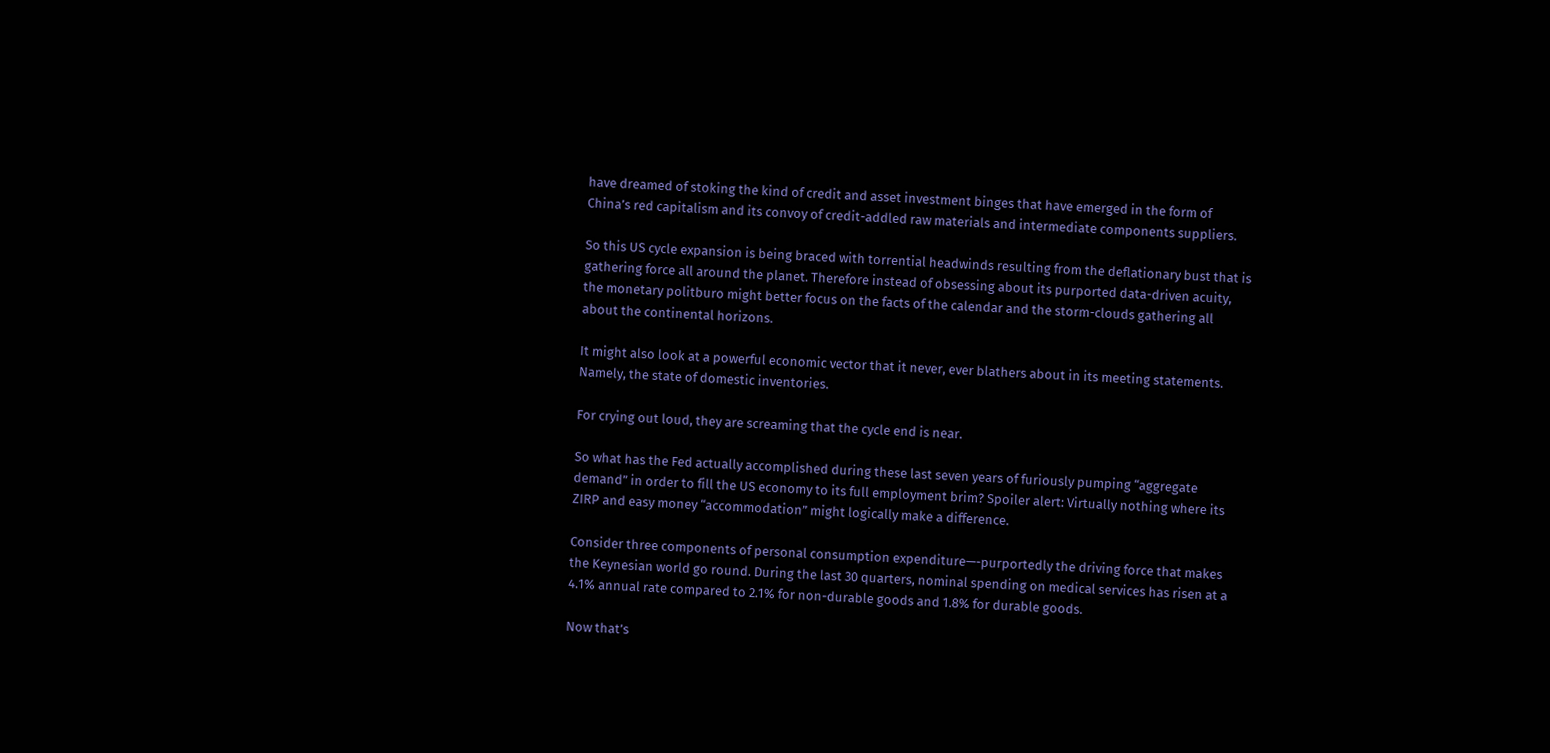have dreamed of stoking the kind of credit and asset investment binges that have emerged in the form of China’s red capitalism and its convoy of credit-addled raw materials and intermediate components suppliers.

So this US cycle expansion is being braced with torrential headwinds resulting from the deflationary bust that is gathering force all around the planet. Therefore instead of obsessing about its purported data-driven acuity, the monetary politburo might better focus on the facts of the calendar and the storm-clouds gathering all about the continental horizons.

It might also look at a powerful economic vector that it never, ever blathers about in its meeting statements. Namely, the state of domestic inventories.

For crying out loud, they are screaming that the cycle end is near.

So what has the Fed actually accomplished during these last seven years of furiously pumping “aggregate demand” in order to fill the US economy to its full employment brim? Spoiler alert: Virtually nothing where its ZIRP and easy money “accommodation” might logically make a difference.

Consider three components of personal consumption expenditure—-purportedly the driving force that makes the Keynesian world go round. During the last 30 quarters, nominal spending on medical services has risen at a 4.1% annual rate compared to 2.1% for non-durable goods and 1.8% for durable goods.

Now that’s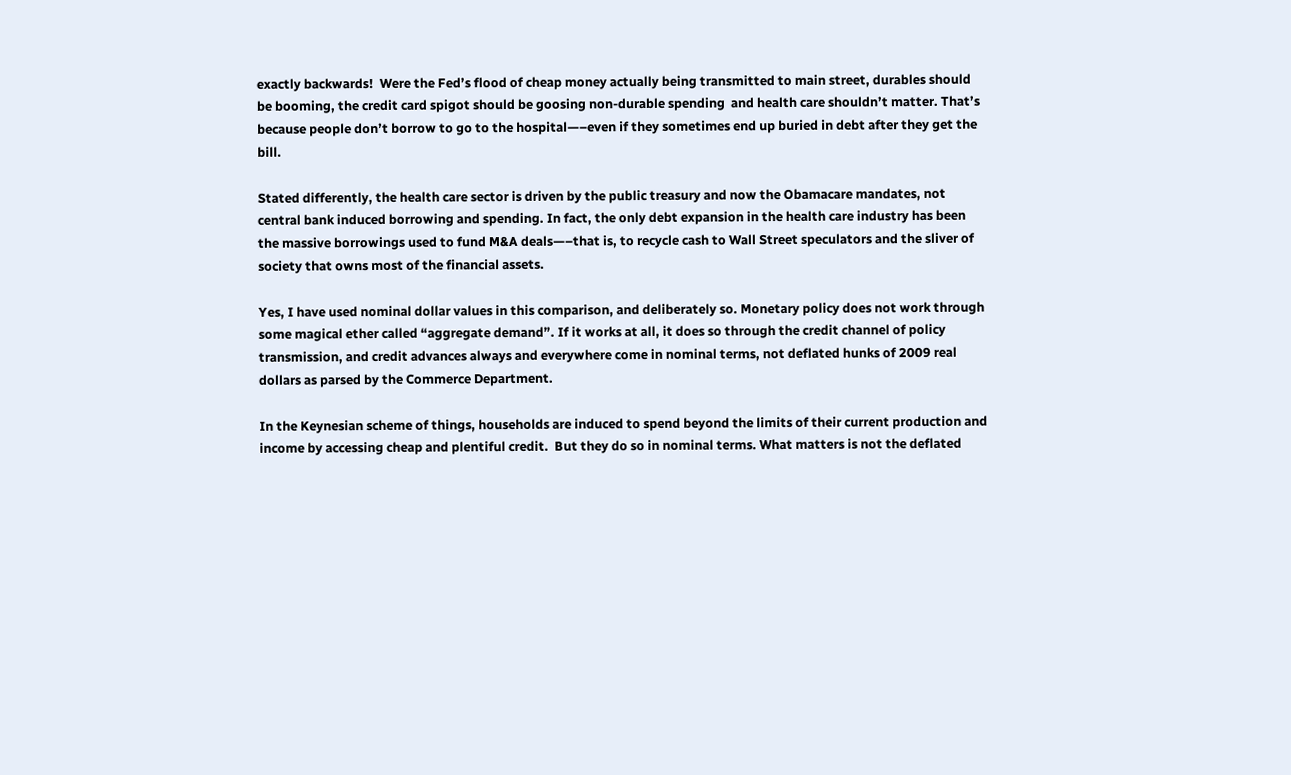exactly backwards!  Were the Fed’s flood of cheap money actually being transmitted to main street, durables should be booming, the credit card spigot should be goosing non-durable spending  and health care shouldn’t matter. That’s because people don’t borrow to go to the hospital—–even if they sometimes end up buried in debt after they get the bill.

Stated differently, the health care sector is driven by the public treasury and now the Obamacare mandates, not central bank induced borrowing and spending. In fact, the only debt expansion in the health care industry has been the massive borrowings used to fund M&A deals—–that is, to recycle cash to Wall Street speculators and the sliver of society that owns most of the financial assets.

Yes, I have used nominal dollar values in this comparison, and deliberately so. Monetary policy does not work through some magical ether called “aggregate demand”. If it works at all, it does so through the credit channel of policy transmission, and credit advances always and everywhere come in nominal terms, not deflated hunks of 2009 real dollars as parsed by the Commerce Department.

In the Keynesian scheme of things, households are induced to spend beyond the limits of their current production and income by accessing cheap and plentiful credit.  But they do so in nominal terms. What matters is not the deflated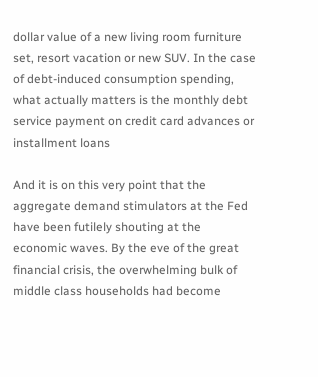dollar value of a new living room furniture set, resort vacation or new SUV. In the case of debt-induced consumption spending, what actually matters is the monthly debt service payment on credit card advances or installment loans

And it is on this very point that the aggregate demand stimulators at the Fed have been futilely shouting at the economic waves. By the eve of the great financial crisis, the overwhelming bulk of middle class households had become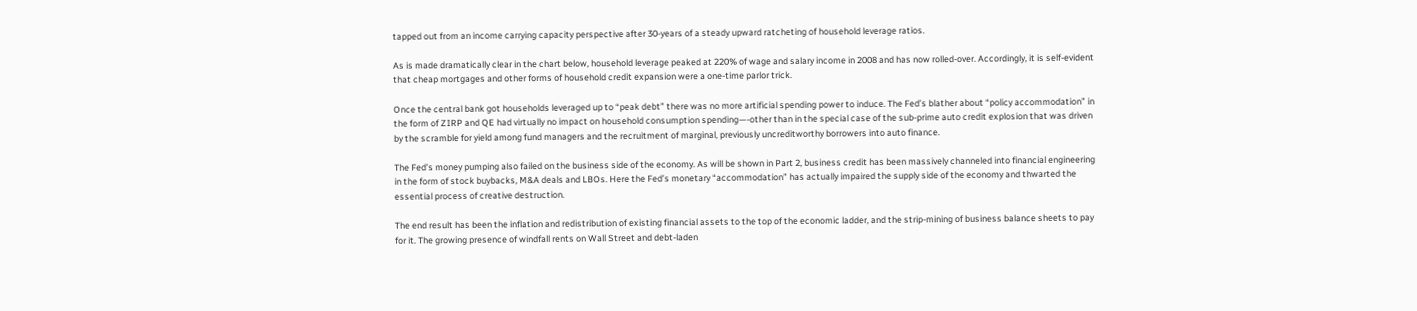tapped out from an income carrying capacity perspective after 30-years of a steady upward ratcheting of household leverage ratios.

As is made dramatically clear in the chart below, household leverage peaked at 220% of wage and salary income in 2008 and has now rolled-over. Accordingly, it is self-evident that cheap mortgages and other forms of household credit expansion were a one-time parlor trick.

Once the central bank got households leveraged up to “peak debt” there was no more artificial spending power to induce. The Fed’s blather about “policy accommodation” in the form of ZIRP and QE had virtually no impact on household consumption spending—-other than in the special case of the sub-prime auto credit explosion that was driven by the scramble for yield among fund managers and the recruitment of marginal, previously uncreditworthy borrowers into auto finance.

The Fed’s money pumping also failed on the business side of the economy. As will be shown in Part 2, business credit has been massively channeled into financial engineering in the form of stock buybacks, M&A deals and LBOs. Here the Fed’s monetary “accommodation” has actually impaired the supply side of the economy and thwarted the essential process of creative destruction.

The end result has been the inflation and redistribution of existing financial assets to the top of the economic ladder, and the strip-mining of business balance sheets to pay for it. The growing presence of windfall rents on Wall Street and debt-laden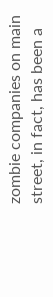zombie companies on main street, in fact, has been a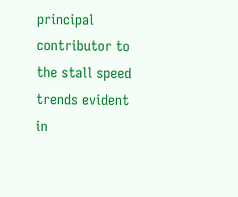principal contributor to the stall speed trends evident in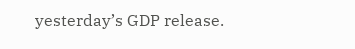yesterday’s GDP release.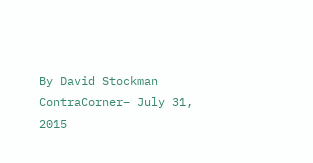By David Stockman
ContraCorner– July 31, 2015